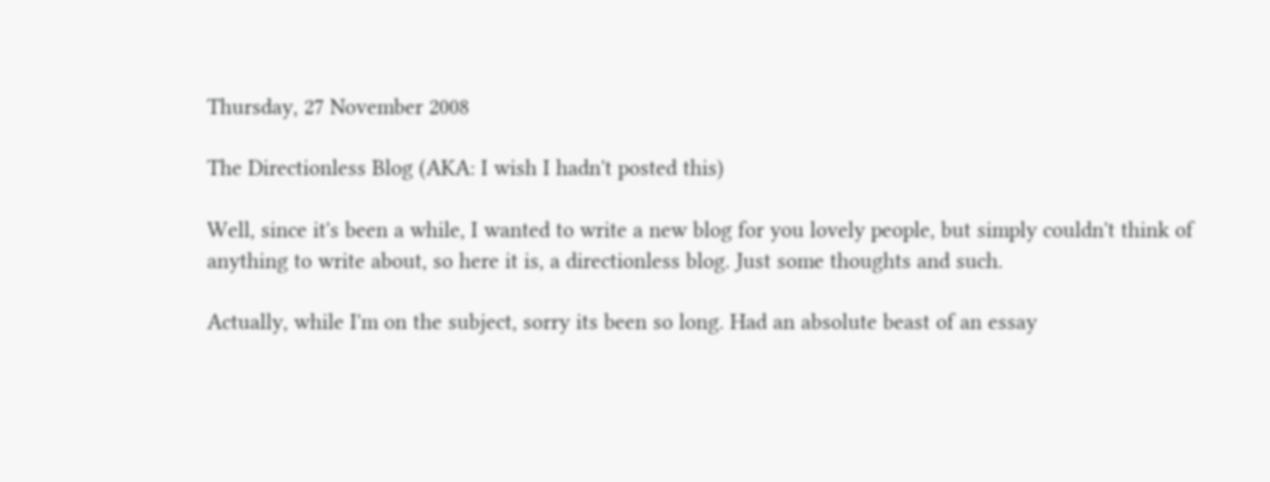Thursday, 27 November 2008

The Directionless Blog (AKA: I wish I hadn't posted this)

Well, since it's been a while, I wanted to write a new blog for you lovely people, but simply couldn't think of anything to write about, so here it is, a directionless blog. Just some thoughts and such.

Actually, while I'm on the subject, sorry its been so long. Had an absolute beast of an essay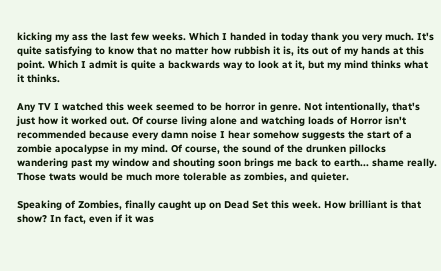kicking my ass the last few weeks. Which I handed in today thank you very much. It's quite satisfying to know that no matter how rubbish it is, its out of my hands at this point. Which I admit is quite a backwards way to look at it, but my mind thinks what it thinks.

Any TV I watched this week seemed to be horror in genre. Not intentionally, that's just how it worked out. Of course living alone and watching loads of Horror isn't recommended because every damn noise I hear somehow suggests the start of a zombie apocalypse in my mind. Of course, the sound of the drunken pillocks wandering past my window and shouting soon brings me back to earth... shame really. Those twats would be much more tolerable as zombies, and quieter.

Speaking of Zombies, finally caught up on Dead Set this week. How brilliant is that show? In fact, even if it was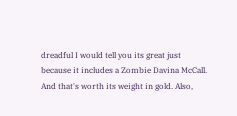dreadful I would tell you its great just because it includes a Zombie Davina McCall. And that's worth its weight in gold. Also,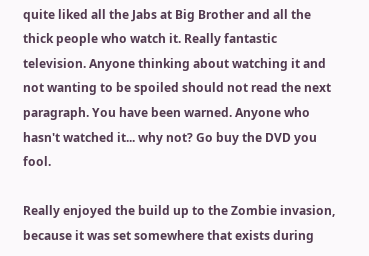quite liked all the Jabs at Big Brother and all the thick people who watch it. Really fantastic television. Anyone thinking about watching it and not wanting to be spoiled should not read the next paragraph. You have been warned. Anyone who hasn't watched it... why not? Go buy the DVD you fool.

Really enjoyed the build up to the Zombie invasion, because it was set somewhere that exists during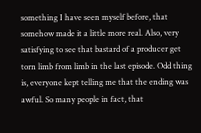something I have seen myself before, that somehow made it a little more real. Also, very satisfying to see that bastard of a producer get torn limb from limb in the last episode. Odd thing is, everyone kept telling me that the ending was awful. So many people in fact, that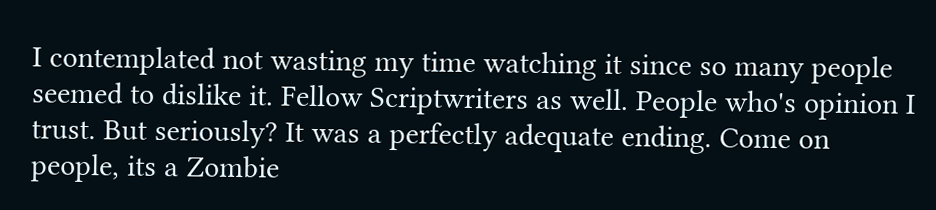I contemplated not wasting my time watching it since so many people seemed to dislike it. Fellow Scriptwriters as well. People who's opinion I trust. But seriously? It was a perfectly adequate ending. Come on people, its a Zombie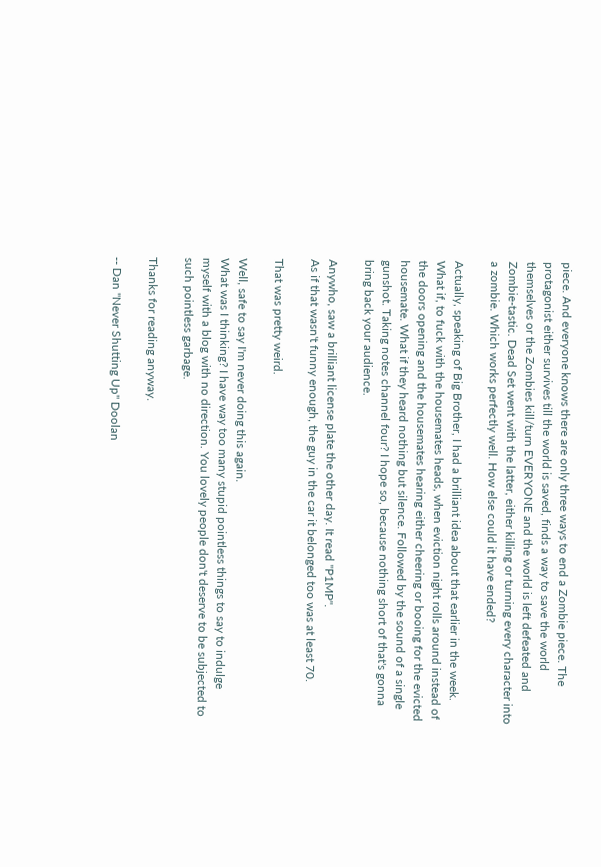piece. And everyone knows there are only three ways to end a Zombie piece. The protagonist either survives till the world is saved, finds a way to save the world themselves or the Zombies kill/turn EVERYONE and the world is left defeated and Zombie-tastic. Dead Set went with the latter, either killing or turning every character into a zombie. Which works perfectly well. How else could it have ended?

Actually, speaking of Big Brother, I had a brilliant idea about that earlier in the week.
What if, to fuck with the housemates heads, when eviction night rolls around instead of the doors opening and the housemates hearing either cheering or booing for the evicted housemate. What if they heard nothing but silence. Followed by the sound of a single gunshot. Taking notes channel four? I hope so, because nothing short of that's gonna bring back your audience.

Anywho, saw a brilliant license plate the other day. It read "P1MP".
As if that wasn't funny enough, the guy in the car it belonged too was at least 70.

That was pretty weird.

Well, safe to say I'm never doing this again.
What was I thinking? I have way too many stupid pointless things to say to indulge myself with a blog with no direction. You lovely people don't deserve to be subjected to such pointless garbage.

Thanks for reading anyway.

-- Dan "Never Shutting Up" Doolan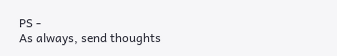PS -
As always, send thoughts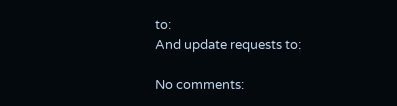to:
And update requests to:

No comments: